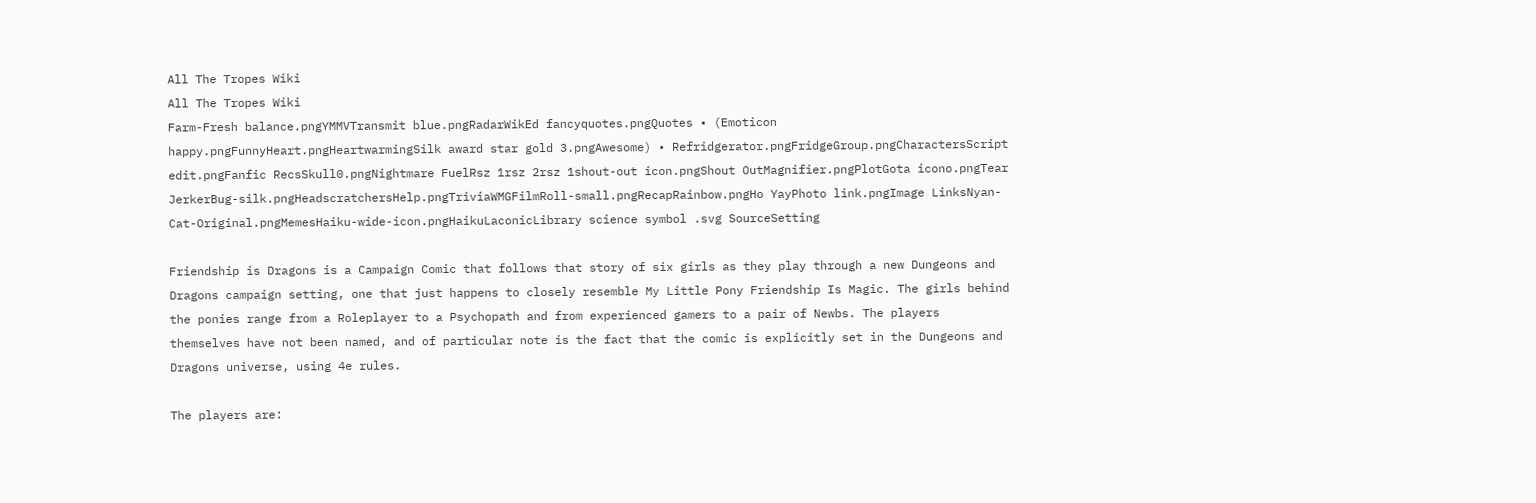All The Tropes Wiki
All The Tropes Wiki
Farm-Fresh balance.pngYMMVTransmit blue.pngRadarWikEd fancyquotes.pngQuotes • (Emoticon happy.pngFunnyHeart.pngHeartwarmingSilk award star gold 3.pngAwesome) • Refridgerator.pngFridgeGroup.pngCharactersScript edit.pngFanfic RecsSkull0.pngNightmare FuelRsz 1rsz 2rsz 1shout-out icon.pngShout OutMagnifier.pngPlotGota icono.pngTear JerkerBug-silk.pngHeadscratchersHelp.pngTriviaWMGFilmRoll-small.pngRecapRainbow.pngHo YayPhoto link.pngImage LinksNyan-Cat-Original.pngMemesHaiku-wide-icon.pngHaikuLaconicLibrary science symbol .svg SourceSetting

Friendship is Dragons is a Campaign Comic that follows that story of six girls as they play through a new Dungeons and Dragons campaign setting, one that just happens to closely resemble My Little Pony Friendship Is Magic. The girls behind the ponies range from a Roleplayer to a Psychopath and from experienced gamers to a pair of Newbs. The players themselves have not been named, and of particular note is the fact that the comic is explicitly set in the Dungeons and Dragons universe, using 4e rules.

The players are: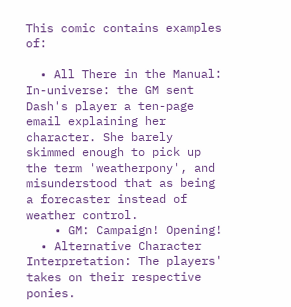This comic contains examples of:

  • All There in the Manual: In-universe: the GM sent Dash's player a ten-page email explaining her character. She barely skimmed enough to pick up the term 'weatherpony', and misunderstood that as being a forecaster instead of weather control.
    • GM: Campaign! Opening!
  • Alternative Character Interpretation: The players' takes on their respective ponies.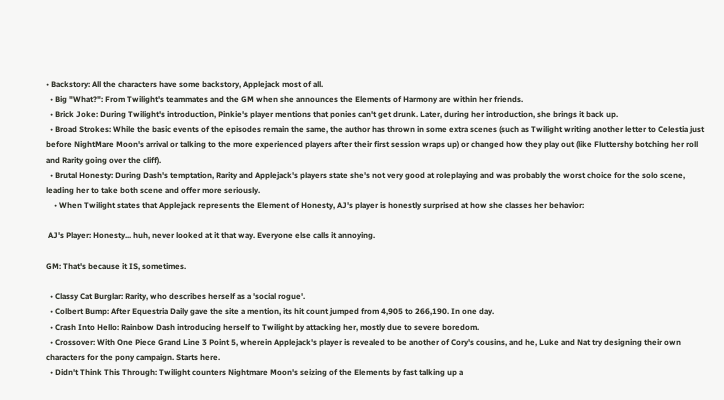• Backstory: All the characters have some backstory, Applejack most of all.
  • Big "What?": From Twilight's teammates and the GM when she announces the Elements of Harmony are within her friends.
  • Brick Joke: During Twilight's introduction, Pinkie's player mentions that ponies can't get drunk. Later, during her introduction, she brings it back up.
  • Broad Strokes: While the basic events of the episodes remain the same, the author has thrown in some extra scenes (such as Twilight writing another letter to Celestia just before NightMare Moon's arrival or talking to the more experienced players after their first session wraps up) or changed how they play out (like Fluttershy botching her roll and Rarity going over the cliff).
  • Brutal Honesty: During Dash's temptation, Rarity and Applejack's players state she's not very good at roleplaying and was probably the worst choice for the solo scene, leading her to take both scene and offer more seriously.
    • When Twilight states that Applejack represents the Element of Honesty, AJ's player is honestly surprised at how she classes her behavior:

 AJ's Player: Honesty... huh, never looked at it that way. Everyone else calls it annoying.

GM: That's because it IS, sometimes.

  • Classy Cat Burglar: Rarity, who describes herself as a 'social rogue'.
  • Colbert Bump: After Equestria Daily gave the site a mention, its hit count jumped from 4,905 to 266,190. In one day.
  • Crash Into Hello: Rainbow Dash introducing herself to Twilight by attacking her, mostly due to severe boredom.
  • Crossover: With One Piece Grand Line 3 Point 5, wherein Applejack's player is revealed to be another of Cory's cousins, and he, Luke and Nat try designing their own characters for the pony campaign. Starts here.
  • Didn't Think This Through: Twilight counters Nightmare Moon's seizing of the Elements by fast talking up a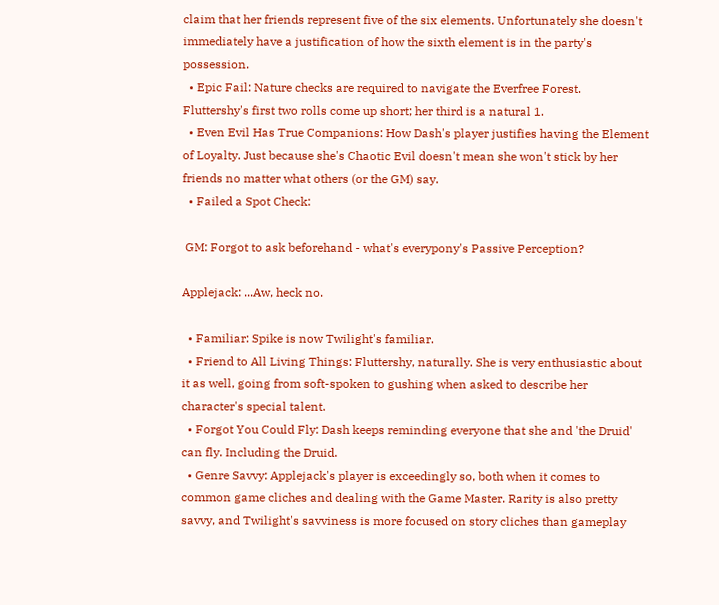claim that her friends represent five of the six elements. Unfortunately she doesn't immediately have a justification of how the sixth element is in the party's possession.
  • Epic Fail: Nature checks are required to navigate the Everfree Forest. Fluttershy's first two rolls come up short; her third is a natural 1.
  • Even Evil Has True Companions: How Dash's player justifies having the Element of Loyalty. Just because she's Chaotic Evil doesn't mean she won't stick by her friends no matter what others (or the GM) say.
  • Failed a Spot Check:

 GM: Forgot to ask beforehand - what's everypony's Passive Perception?

Applejack: ...Aw, heck no.

  • Familiar: Spike is now Twilight's familiar.
  • Friend to All Living Things: Fluttershy, naturally. She is very enthusiastic about it as well, going from soft-spoken to gushing when asked to describe her character's special talent.
  • Forgot You Could Fly: Dash keeps reminding everyone that she and 'the Druid' can fly. Including the Druid.
  • Genre Savvy: Applejack's player is exceedingly so, both when it comes to common game cliches and dealing with the Game Master. Rarity is also pretty savvy, and Twilight's savviness is more focused on story cliches than gameplay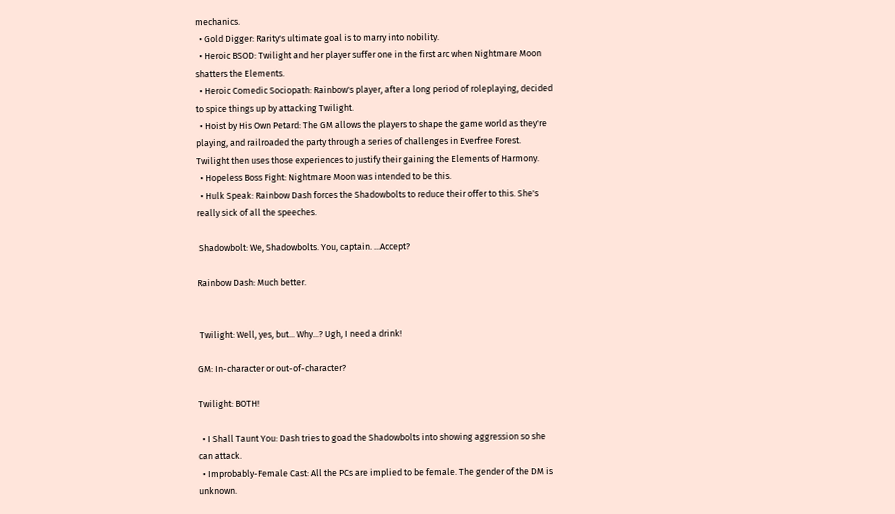mechanics.
  • Gold Digger: Rarity's ultimate goal is to marry into nobility.
  • Heroic BSOD: Twilight and her player suffer one in the first arc when Nightmare Moon shatters the Elements.
  • Heroic Comedic Sociopath: Rainbow's player, after a long period of roleplaying, decided to spice things up by attacking Twilight.
  • Hoist by His Own Petard: The GM allows the players to shape the game world as they're playing, and railroaded the party through a series of challenges in Everfree Forest. Twilight then uses those experiences to justify their gaining the Elements of Harmony.
  • Hopeless Boss Fight: Nightmare Moon was intended to be this.
  • Hulk Speak: Rainbow Dash forces the Shadowbolts to reduce their offer to this. She's really sick of all the speeches.

 Shadowbolt: We, Shadowbolts. You, captain. ...Accept?

Rainbow Dash: Much better.


 Twilight: Well, yes, but... Why...? Ugh, I need a drink!

GM: In-character or out-of-character?

Twilight: BOTH!

  • I Shall Taunt You: Dash tries to goad the Shadowbolts into showing aggression so she can attack.
  • Improbably-Female Cast: All the PCs are implied to be female. The gender of the DM is unknown.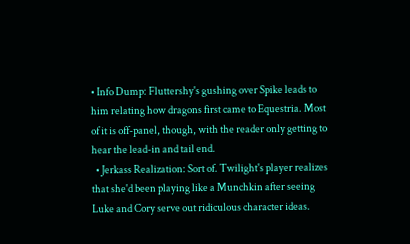• Info Dump: Fluttershy's gushing over Spike leads to him relating how dragons first came to Equestria. Most of it is off-panel, though, with the reader only getting to hear the lead-in and tail end.
  • Jerkass Realization: Sort of. Twilight's player realizes that she'd been playing like a Munchkin after seeing Luke and Cory serve out ridiculous character ideas.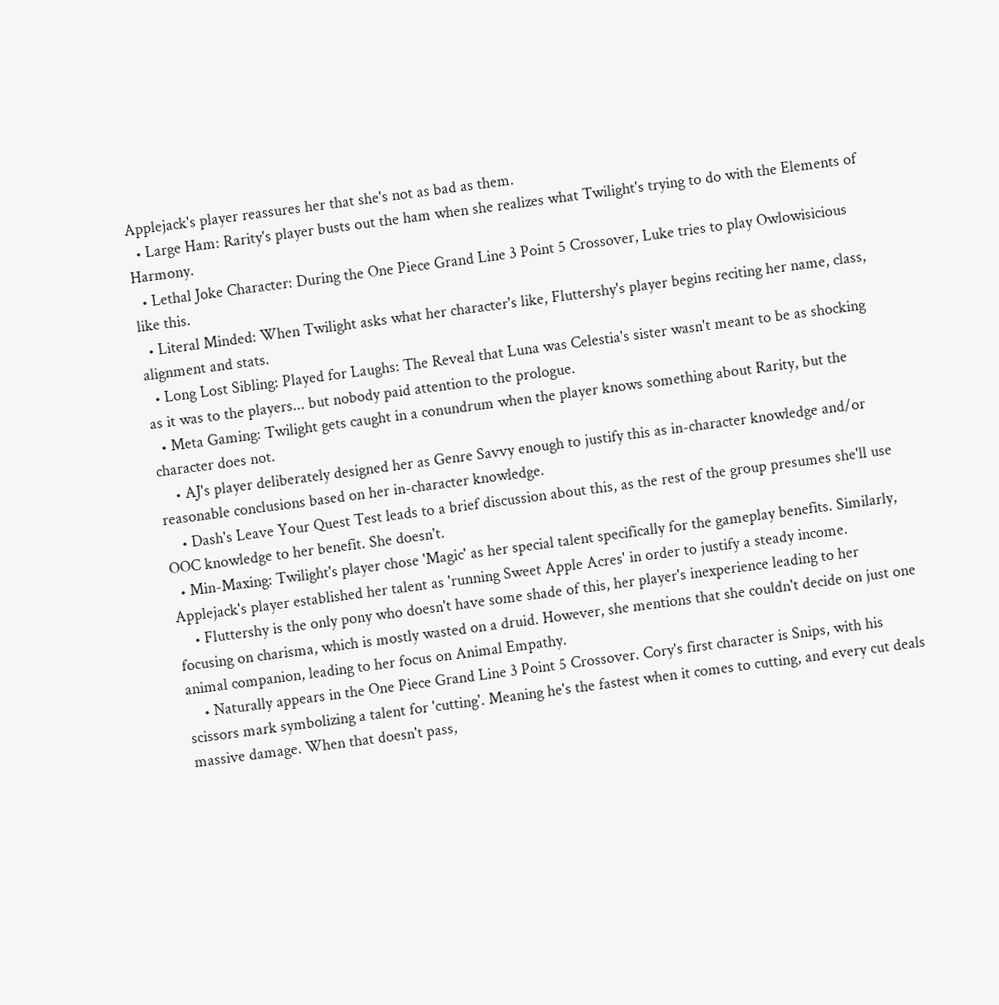Applejack's player reassures her that she's not as bad as them.
  • Large Ham: Rarity's player busts out the ham when she realizes what Twilight's trying to do with the Elements of Harmony.
  • Lethal Joke Character: During the One Piece Grand Line 3 Point 5 Crossover, Luke tries to play Owlowisicious like this.
  • Literal Minded: When Twilight asks what her character's like, Fluttershy's player begins reciting her name, class, alignment and stats.
  • Long Lost Sibling: Played for Laughs: The Reveal that Luna was Celestia's sister wasn't meant to be as shocking as it was to the players... but nobody paid attention to the prologue.
  • Meta Gaming: Twilight gets caught in a conundrum when the player knows something about Rarity, but the character does not.
    • AJ's player deliberately designed her as Genre Savvy enough to justify this as in-character knowledge and/or reasonable conclusions based on her in-character knowledge.
    • Dash's Leave Your Quest Test leads to a brief discussion about this, as the rest of the group presumes she'll use OOC knowledge to her benefit. She doesn't.
  • Min-Maxing: Twilight's player chose 'Magic' as her special talent specifically for the gameplay benefits. Similarly, Applejack's player established her talent as 'running Sweet Apple Acres' in order to justify a steady income.
    • Fluttershy is the only pony who doesn't have some shade of this, her player's inexperience leading to her focusing on charisma, which is mostly wasted on a druid. However, she mentions that she couldn't decide on just one animal companion, leading to her focus on Animal Empathy.
    • Naturally appears in the One Piece Grand Line 3 Point 5 Crossover. Cory's first character is Snips, with his scissors mark symbolizing a talent for 'cutting'. Meaning he's the fastest when it comes to cutting, and every cut deals massive damage. When that doesn't pass,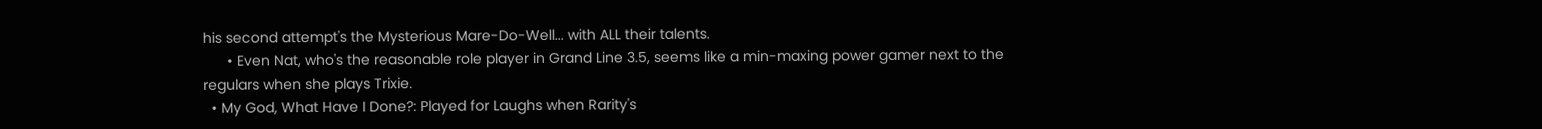his second attempt's the Mysterious Mare-Do-Well... with ALL their talents.
      • Even Nat, who's the reasonable role player in Grand Line 3.5, seems like a min-maxing power gamer next to the regulars when she plays Trixie.
  • My God, What Have I Done?: Played for Laughs when Rarity's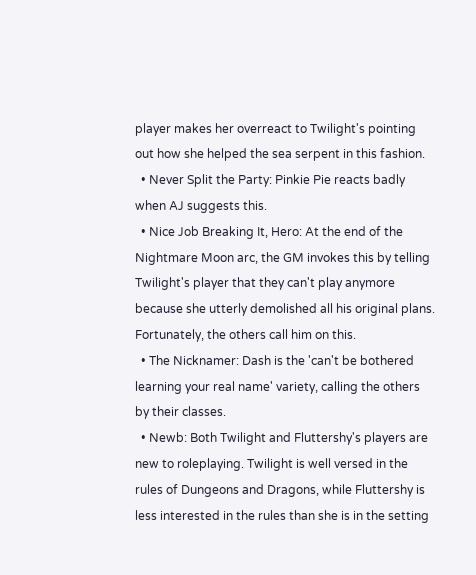player makes her overreact to Twilight's pointing out how she helped the sea serpent in this fashion.
  • Never Split the Party: Pinkie Pie reacts badly when AJ suggests this.
  • Nice Job Breaking It, Hero: At the end of the Nightmare Moon arc, the GM invokes this by telling Twilight's player that they can't play anymore because she utterly demolished all his original plans. Fortunately, the others call him on this.
  • The Nicknamer: Dash is the 'can't be bothered learning your real name' variety, calling the others by their classes.
  • Newb: Both Twilight and Fluttershy's players are new to roleplaying. Twilight is well versed in the rules of Dungeons and Dragons, while Fluttershy is less interested in the rules than she is in the setting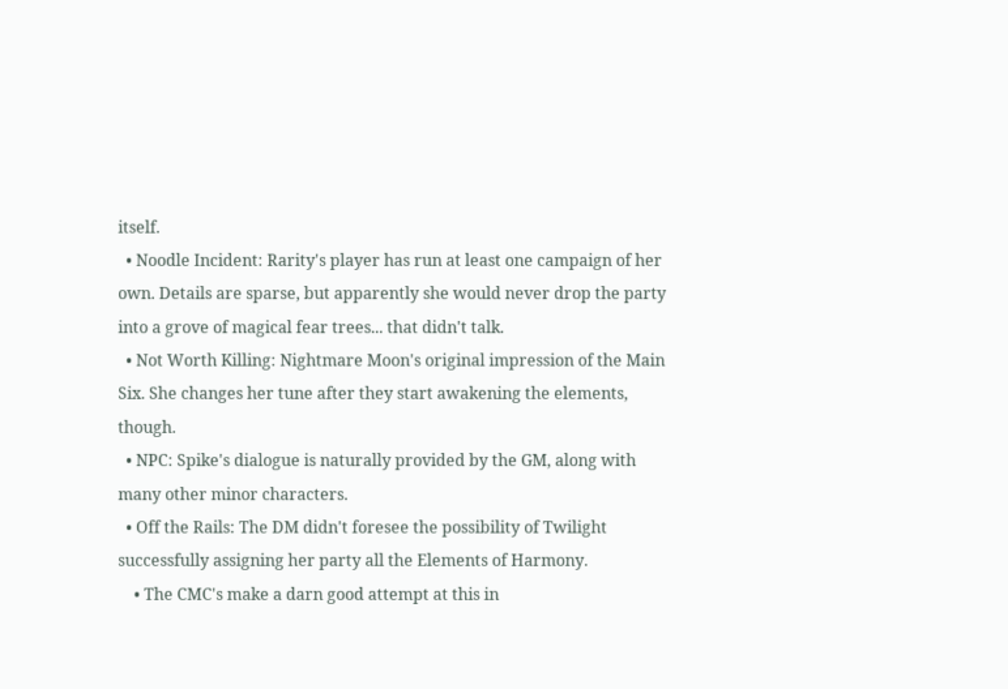itself.
  • Noodle Incident: Rarity's player has run at least one campaign of her own. Details are sparse, but apparently she would never drop the party into a grove of magical fear trees... that didn't talk.
  • Not Worth Killing: Nightmare Moon's original impression of the Main Six. She changes her tune after they start awakening the elements, though.
  • NPC: Spike's dialogue is naturally provided by the GM, along with many other minor characters.
  • Off the Rails: The DM didn't foresee the possibility of Twilight successfully assigning her party all the Elements of Harmony.
    • The CMC's make a darn good attempt at this in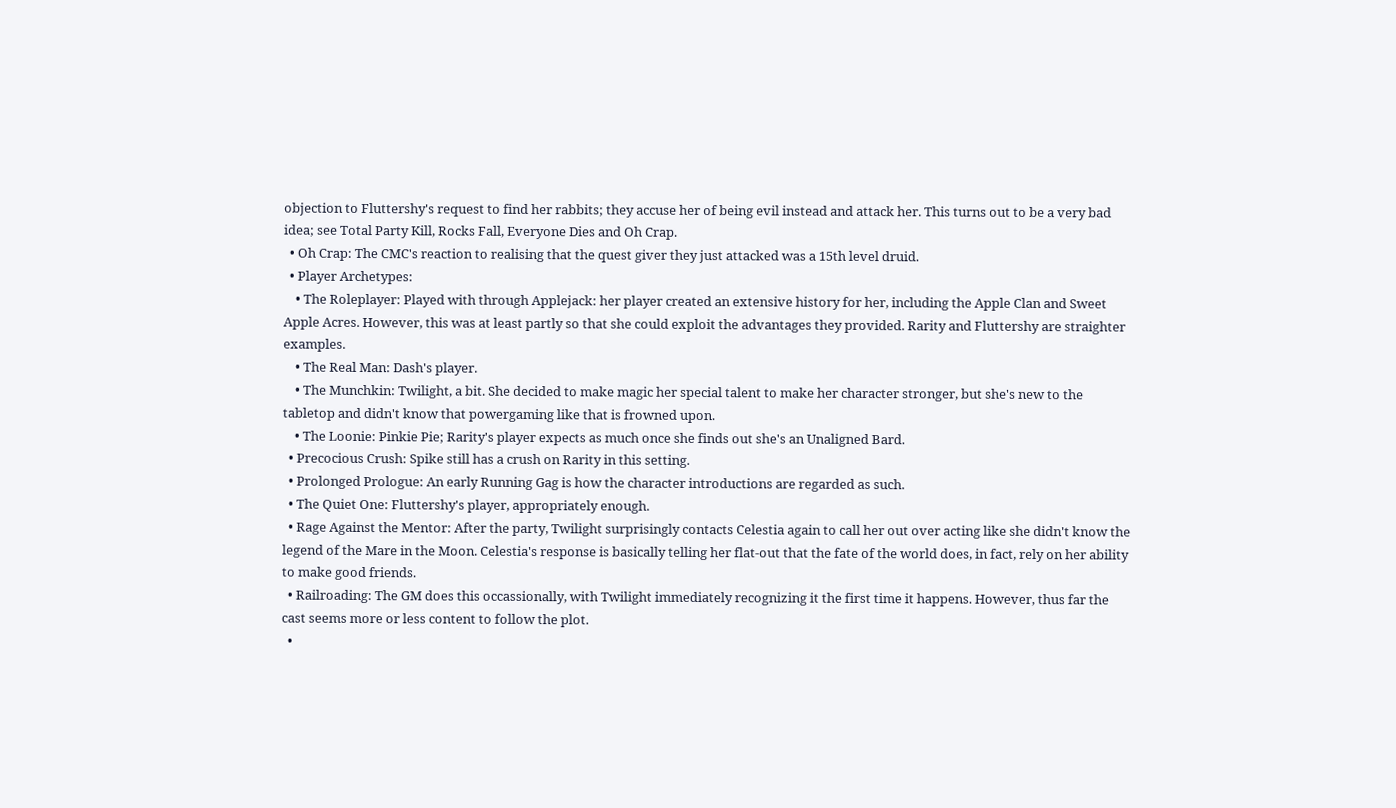objection to Fluttershy's request to find her rabbits; they accuse her of being evil instead and attack her. This turns out to be a very bad idea; see Total Party Kill, Rocks Fall, Everyone Dies and Oh Crap.
  • Oh Crap: The CMC's reaction to realising that the quest giver they just attacked was a 15th level druid.
  • Player Archetypes:
    • The Roleplayer: Played with through Applejack: her player created an extensive history for her, including the Apple Clan and Sweet Apple Acres. However, this was at least partly so that she could exploit the advantages they provided. Rarity and Fluttershy are straighter examples.
    • The Real Man: Dash's player.
    • The Munchkin: Twilight, a bit. She decided to make magic her special talent to make her character stronger, but she's new to the tabletop and didn't know that powergaming like that is frowned upon.
    • The Loonie: Pinkie Pie; Rarity's player expects as much once she finds out she's an Unaligned Bard.
  • Precocious Crush: Spike still has a crush on Rarity in this setting.
  • Prolonged Prologue: An early Running Gag is how the character introductions are regarded as such.
  • The Quiet One: Fluttershy's player, appropriately enough.
  • Rage Against the Mentor: After the party, Twilight surprisingly contacts Celestia again to call her out over acting like she didn't know the legend of the Mare in the Moon. Celestia's response is basically telling her flat-out that the fate of the world does, in fact, rely on her ability to make good friends.
  • Railroading: The GM does this occassionally, with Twilight immediately recognizing it the first time it happens. However, thus far the cast seems more or less content to follow the plot.
  •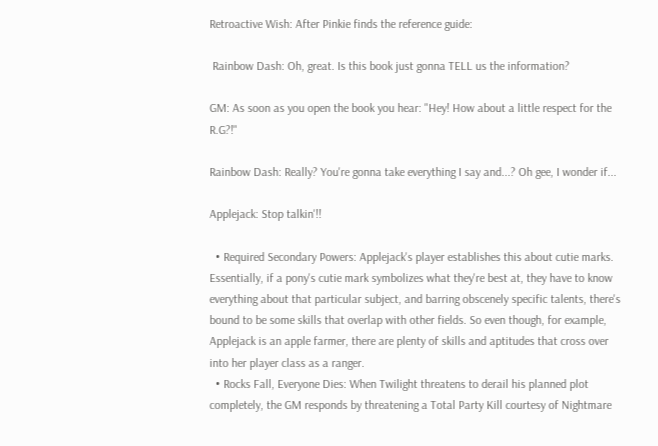Retroactive Wish: After Pinkie finds the reference guide:

 Rainbow Dash: Oh, great. Is this book just gonna TELL us the information?

GM: As soon as you open the book you hear: "Hey! How about a little respect for the R.G?!"

Rainbow Dash: Really? You're gonna take everything I say and...? Oh gee, I wonder if...

Applejack: Stop talkin'!!

  • Required Secondary Powers: Applejack's player establishes this about cutie marks. Essentially, if a pony's cutie mark symbolizes what they're best at, they have to know everything about that particular subject, and barring obscenely specific talents, there's bound to be some skills that overlap with other fields. So even though, for example, Applejack is an apple farmer, there are plenty of skills and aptitudes that cross over into her player class as a ranger.
  • Rocks Fall, Everyone Dies: When Twilight threatens to derail his planned plot completely, the GM responds by threatening a Total Party Kill courtesy of Nightmare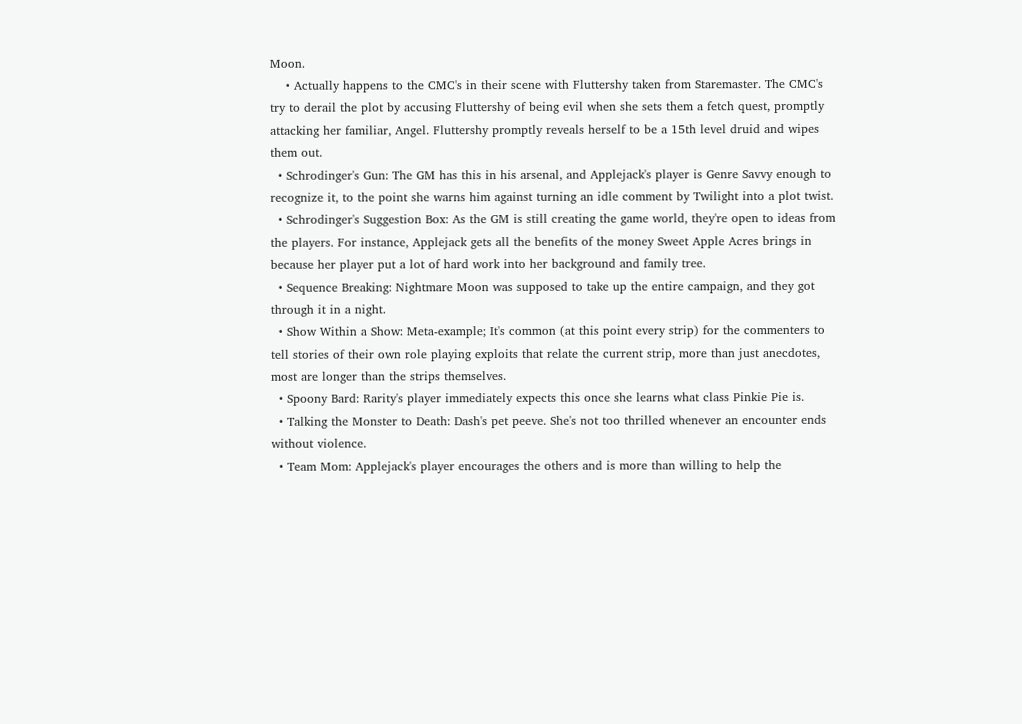Moon.
    • Actually happens to the CMC's in their scene with Fluttershy taken from Staremaster. The CMC's try to derail the plot by accusing Fluttershy of being evil when she sets them a fetch quest, promptly attacking her familiar, Angel. Fluttershy promptly reveals herself to be a 15th level druid and wipes them out.
  • Schrodinger's Gun: The GM has this in his arsenal, and Applejack's player is Genre Savvy enough to recognize it, to the point she warns him against turning an idle comment by Twilight into a plot twist.
  • Schrodinger's Suggestion Box: As the GM is still creating the game world, they're open to ideas from the players. For instance, Applejack gets all the benefits of the money Sweet Apple Acres brings in because her player put a lot of hard work into her background and family tree.
  • Sequence Breaking: Nightmare Moon was supposed to take up the entire campaign, and they got through it in a night.
  • Show Within a Show: Meta-example; It's common (at this point every strip) for the commenters to tell stories of their own role playing exploits that relate the current strip, more than just anecdotes, most are longer than the strips themselves.
  • Spoony Bard: Rarity's player immediately expects this once she learns what class Pinkie Pie is.
  • Talking the Monster to Death: Dash's pet peeve. She's not too thrilled whenever an encounter ends without violence.
  • Team Mom: Applejack's player encourages the others and is more than willing to help the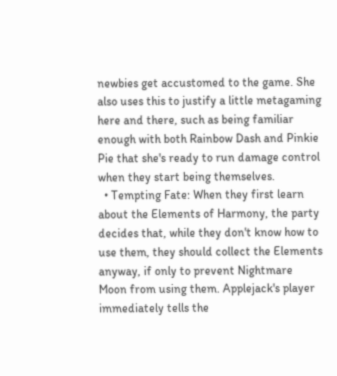newbies get accustomed to the game. She also uses this to justify a little metagaming here and there, such as being familiar enough with both Rainbow Dash and Pinkie Pie that she's ready to run damage control when they start being themselves.
  • Tempting Fate: When they first learn about the Elements of Harmony, the party decides that, while they don't know how to use them, they should collect the Elements anyway, if only to prevent Nightmare Moon from using them. Applejack's player immediately tells the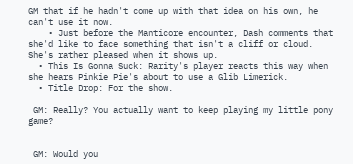GM that if he hadn't come up with that idea on his own, he can't use it now.
    • Just before the Manticore encounter, Dash comments that she'd like to face something that isn't a cliff or cloud. She's rather pleased when it shows up.
  • This Is Gonna Suck: Rarity's player reacts this way when she hears Pinkie Pie's about to use a Glib Limerick.
  • Title Drop: For the show.

 GM: Really? You actually want to keep playing my little pony game?


 GM: Would you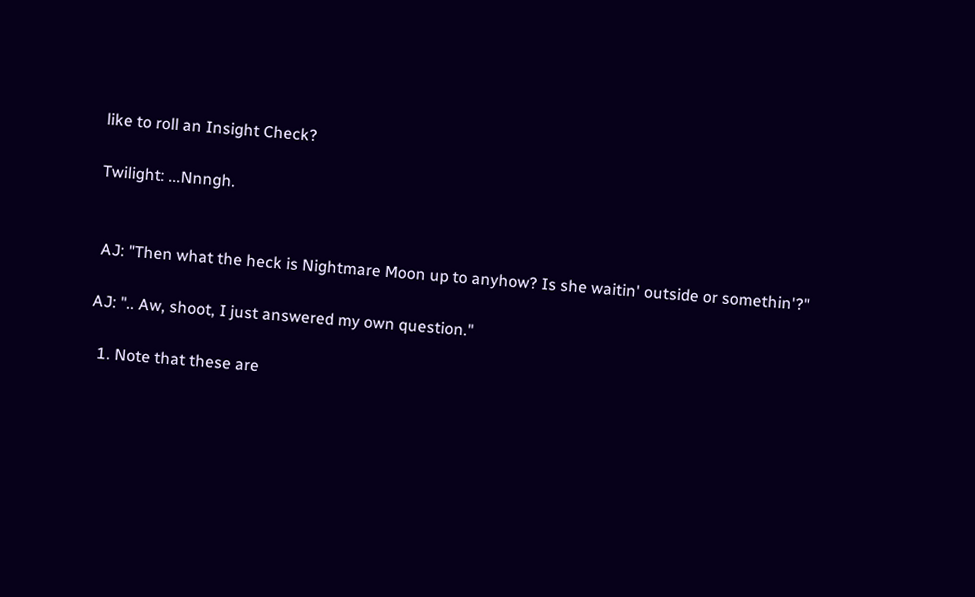like to roll an Insight Check?

Twilight: ...Nnngh.


 AJ: "Then what the heck is Nightmare Moon up to anyhow? Is she waitin' outside or somethin'?"

AJ: ".. Aw, shoot, I just answered my own question."

  1. Note that these are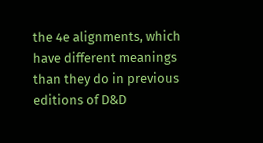the 4e alignments, which have different meanings than they do in previous editions of D&D